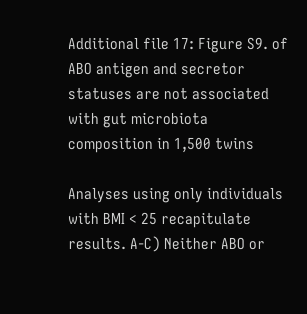Additional file 17: Figure S9. of ABO antigen and secretor statuses are not associated with gut microbiota composition in 1,500 twins

Analyses using only individuals with BMI < 25 recapitulate results. A-C) Neither ABO or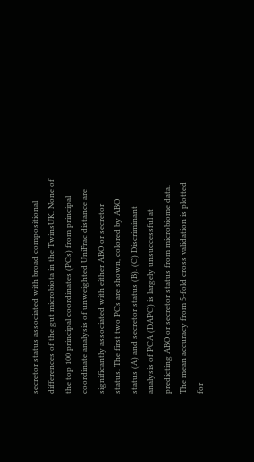secretor status associated with broad compositional differences of the gut microbiota in the TwinsUK. None of the top 100 principal coordinates (PCs) from principal coordinate analysis of unweighted UniFrac distance are significantly associated with either ABO or secretor status. The first two PCs are shown, colored by ABO status (A) and secretor status (B). (C) Discriminant analysis of PCA (DAPC) is largely unsuccessful at predicting ABO or secretor status from microbiome data. The mean accuracy from 5-fold cross validation is plotted for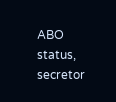ABO status, secretor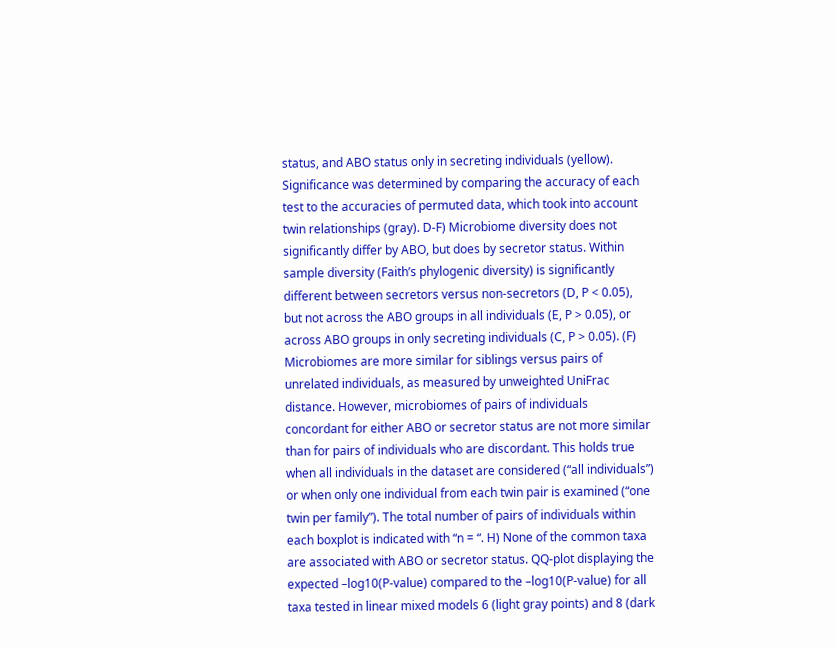status, and ABO status only in secreting individuals (yellow). Significance was determined by comparing the accuracy of each test to the accuracies of permuted data, which took into account twin relationships (gray). D-F) Microbiome diversity does not significantly differ by ABO, but does by secretor status. Within sample diversity (Faith’s phylogenic diversity) is significantly different between secretors versus non-secretors (D, P < 0.05), but not across the ABO groups in all individuals (E, P > 0.05), or across ABO groups in only secreting individuals (C, P > 0.05). (F) Microbiomes are more similar for siblings versus pairs of unrelated individuals, as measured by unweighted UniFrac distance. However, microbiomes of pairs of individuals concordant for either ABO or secretor status are not more similar than for pairs of individuals who are discordant. This holds true when all individuals in the dataset are considered (“all individuals”) or when only one individual from each twin pair is examined (“one twin per family”). The total number of pairs of individuals within each boxplot is indicated with “n = “. H) None of the common taxa are associated with ABO or secretor status. QQ-plot displaying the expected –log10(P-value) compared to the –log10(P-value) for all taxa tested in linear mixed models 6 (light gray points) and 8 (dark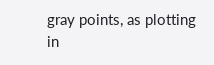gray points, as plotting in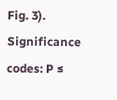Fig. 3). Significance codes: P ≤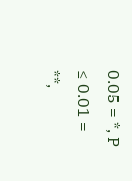0.05 = *, P ≤ 0.01 = **,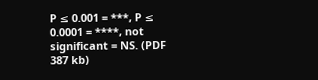P ≤ 0.001 = ***, P ≤ 0.0001 = ****, not significant = NS. (PDF 387 kb)